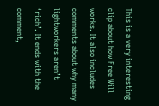This is a very interesting clip about how Free Will works. It also includes comments about why many lightworkers aren’t ‘rich’. It ends with the comment,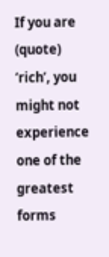If you are (quote) ‘rich’, you might not experience one of the greatest forms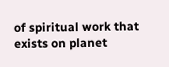of spiritual work that exists on planet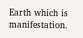Earth which is manifestation.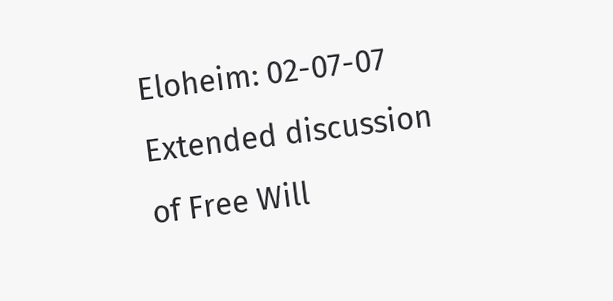Eloheim: 02-07-07 Extended discussion of Free Will